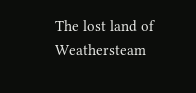The lost land of Weathersteam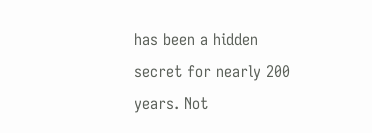has been a hidden secret for nearly 200 years. Not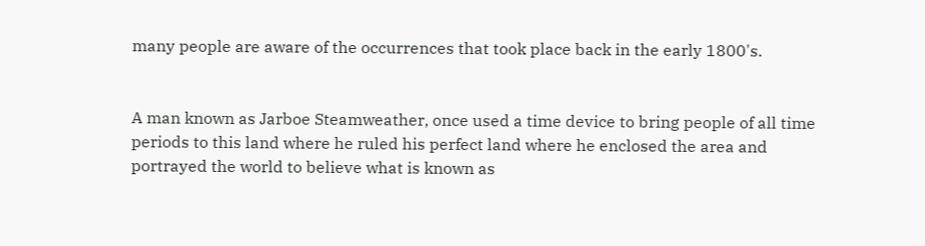many people are aware of the occurrences that took place back in the early 1800's.


A man known as Jarboe Steamweather, once used a time device to bring people of all time periods to this land where he ruled his perfect land where he enclosed the area and portrayed the world to believe what is known as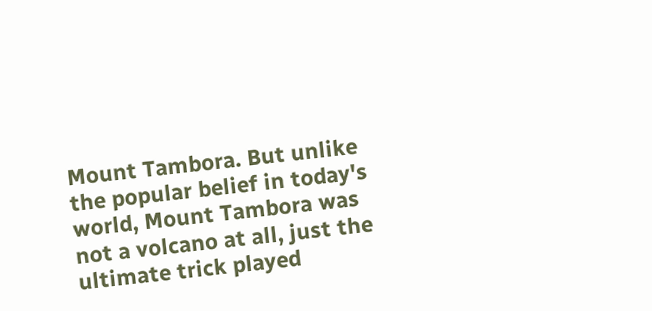Mount Tambora. But unlike the popular belief in today's world, Mount Tambora was not a volcano at all, just the ultimate trick played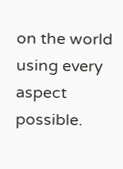on the world using every aspect possible.